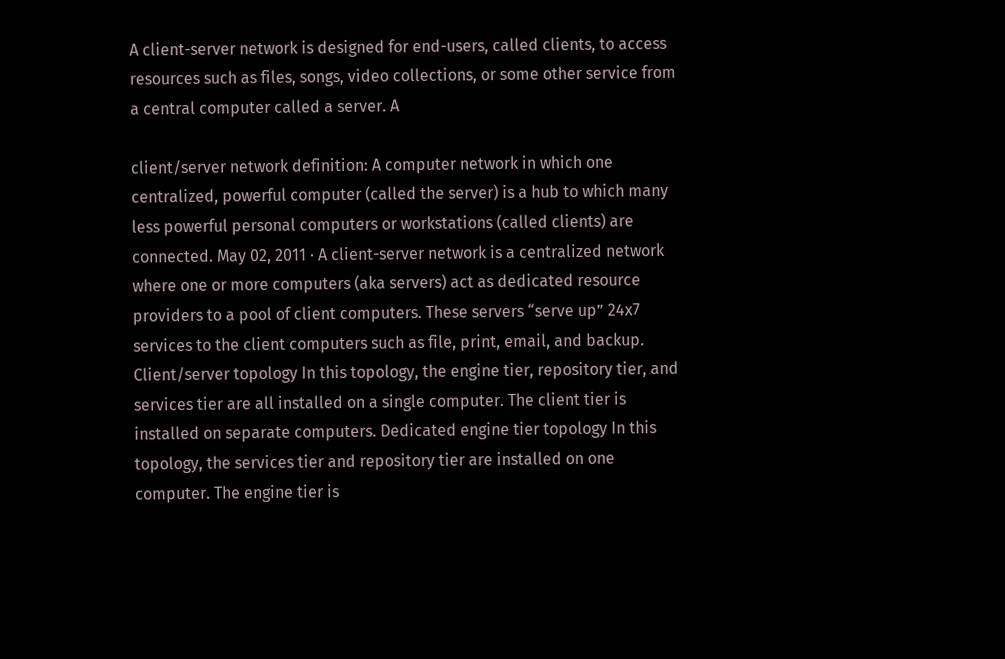A client-server network is designed for end-users, called clients, to access resources such as files, songs, video collections, or some other service from a central computer called a server. A

client/server network definition: A computer network in which one centralized, powerful computer (called the server) is a hub to which many less powerful personal computers or workstations (called clients) are connected. May 02, 2011 · A client-server network is a centralized network where one or more computers (aka servers) act as dedicated resource providers to a pool of client computers. These servers “serve up” 24x7 services to the client computers such as file, print, email, and backup. Client/server topology In this topology, the engine tier, repository tier, and services tier are all installed on a single computer. The client tier is installed on separate computers. Dedicated engine tier topology In this topology, the services tier and repository tier are installed on one computer. The engine tier is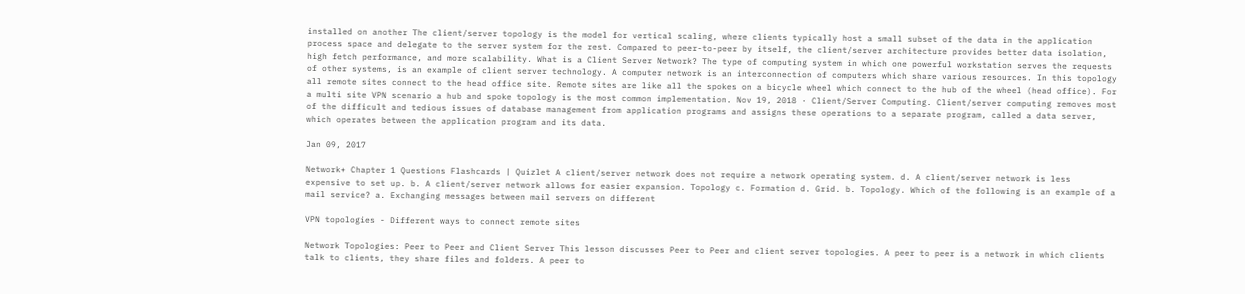installed on another The client/server topology is the model for vertical scaling, where clients typically host a small subset of the data in the application process space and delegate to the server system for the rest. Compared to peer-to-peer by itself, the client/server architecture provides better data isolation, high fetch performance, and more scalability. What is a Client Server Network? The type of computing system in which one powerful workstation serves the requests of other systems, is an example of client server technology. A computer network is an interconnection of computers which share various resources. In this topology all remote sites connect to the head office site. Remote sites are like all the spokes on a bicycle wheel which connect to the hub of the wheel (head office). For a multi site VPN scenario a hub and spoke topology is the most common implementation. Nov 19, 2018 · Client/Server Computing. Client/server computing removes most of the difficult and tedious issues of database management from application programs and assigns these operations to a separate program, called a data server, which operates between the application program and its data.

Jan 09, 2017

Network+ Chapter 1 Questions Flashcards | Quizlet A client/server network does not require a network operating system. d. A client/server network is less expensive to set up. b. A client/server network allows for easier expansion. Topology c. Formation d. Grid. b. Topology. Which of the following is an example of a mail service? a. Exchanging messages between mail servers on different

VPN topologies - Different ways to connect remote sites

Network Topologies: Peer to Peer and Client Server This lesson discusses Peer to Peer and client server topologies. A peer to peer is a network in which clients talk to clients, they share files and folders. A peer to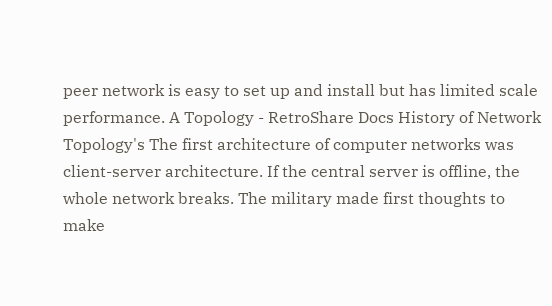peer network is easy to set up and install but has limited scale performance. A Topology - RetroShare Docs History of Network Topology's The first architecture of computer networks was client-server architecture. If the central server is offline, the whole network breaks. The military made first thoughts to make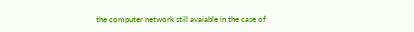the computer network still avaiable in the case of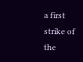a first strike of the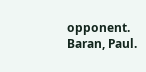opponent. Baran, Paul.